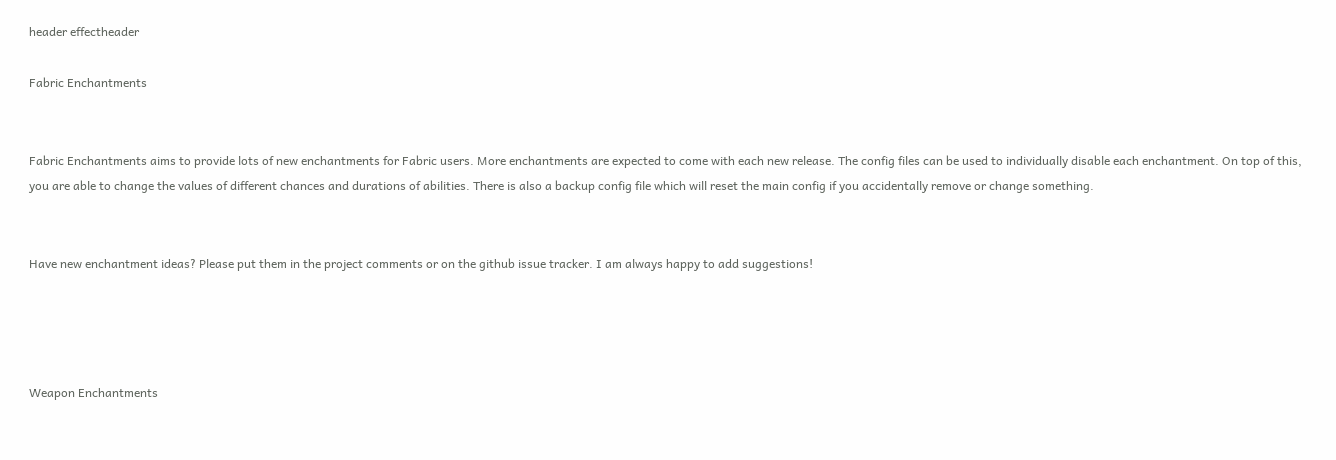header effectheader

Fabric Enchantments


Fabric Enchantments aims to provide lots of new enchantments for Fabric users. More enchantments are expected to come with each new release. The config files can be used to individually disable each enchantment. On top of this, you are able to change the values of different chances and durations of abilities. There is also a backup config file which will reset the main config if you accidentally remove or change something.


Have new enchantment ideas? Please put them in the project comments or on the github issue tracker. I am always happy to add suggestions!




Weapon Enchantments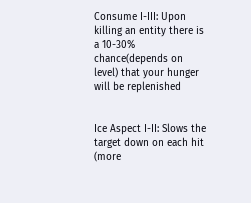Consume I-III: Upon killing an entity there is a 10-30% chance(depends on level) that your hunger will be replenished


Ice Aspect I-II: Slows the target down on each hit (more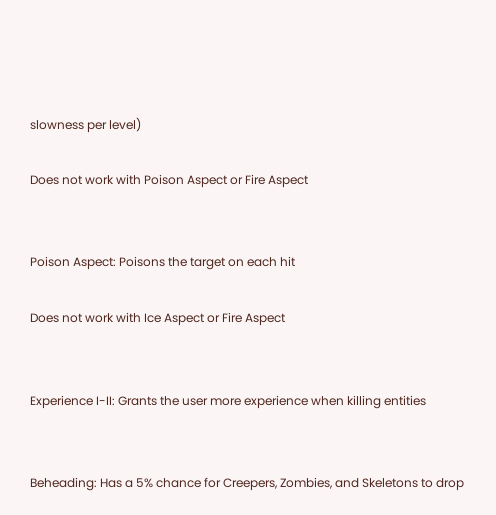slowness per level)

Does not work with Poison Aspect or Fire Aspect


Poison Aspect: Poisons the target on each hit

Does not work with Ice Aspect or Fire Aspect


Experience I-II: Grants the user more experience when killing entities


Beheading: Has a 5% chance for Creepers, Zombies, and Skeletons to drop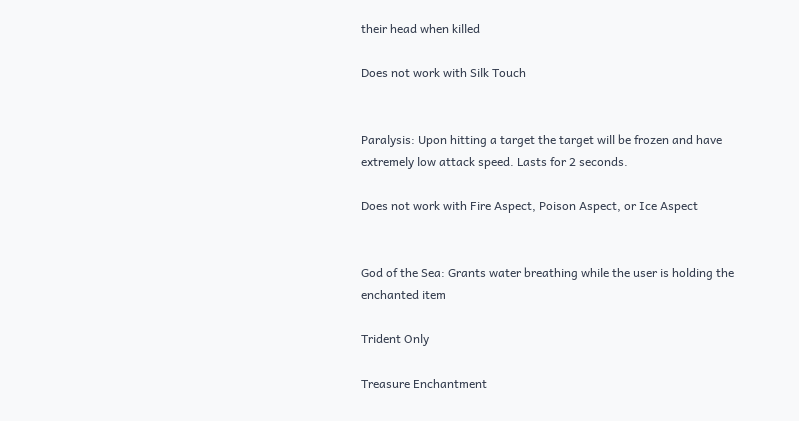their head when killed

Does not work with Silk Touch


Paralysis: Upon hitting a target the target will be frozen and have extremely low attack speed. Lasts for 2 seconds.

Does not work with Fire Aspect, Poison Aspect, or Ice Aspect


God of the Sea: Grants water breathing while the user is holding the enchanted item

Trident Only

Treasure Enchantment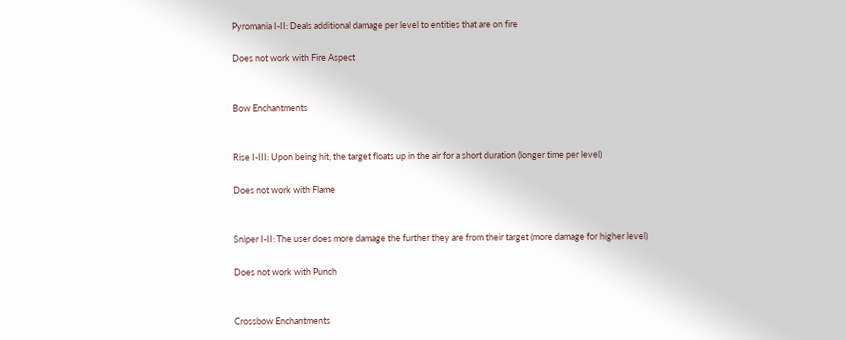Pyromania I-II: Deals additional damage per level to entities that are on fire

Does not work with Fire Aspect


Bow Enchantments


Rise I-III: Upon being hit, the target floats up in the air for a short duration (longer time per level)

Does not work with Flame


Sniper I-II: The user does more damage the further they are from their target (more damage for higher level)

Does not work with Punch


Crossbow Enchantments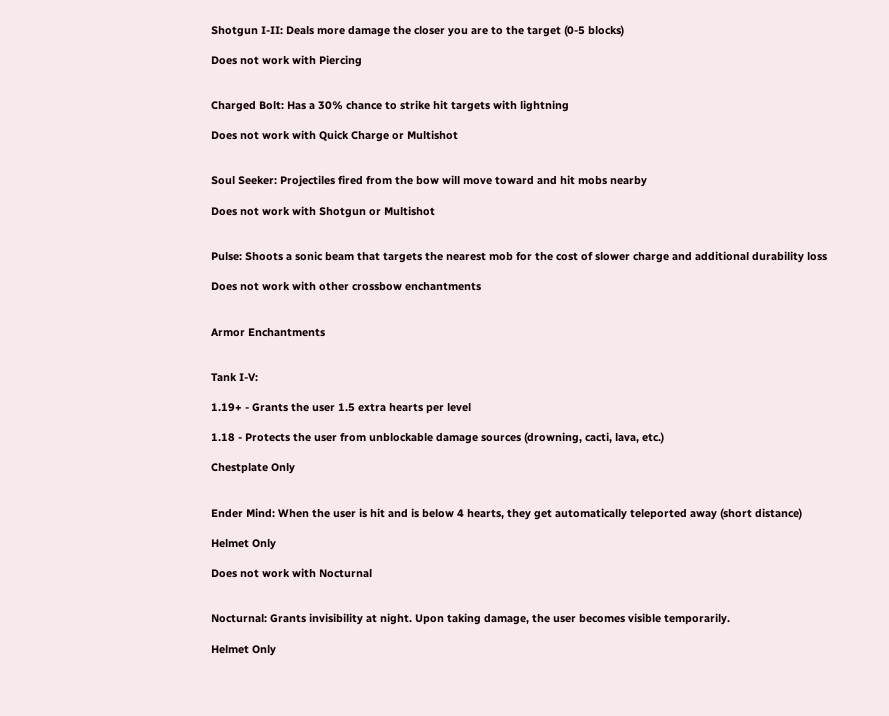Shotgun I-II: Deals more damage the closer you are to the target (0-5 blocks)

Does not work with Piercing


Charged Bolt: Has a 30% chance to strike hit targets with lightning

Does not work with Quick Charge or Multishot


Soul Seeker: Projectiles fired from the bow will move toward and hit mobs nearby

Does not work with Shotgun or Multishot


Pulse: Shoots a sonic beam that targets the nearest mob for the cost of slower charge and additional durability loss

Does not work with other crossbow enchantments


Armor Enchantments


Tank I-V:

1.19+ - Grants the user 1.5 extra hearts per level

1.18 - Protects the user from unblockable damage sources (drowning, cacti, lava, etc.)

Chestplate Only


Ender Mind: When the user is hit and is below 4 hearts, they get automatically teleported away (short distance)

Helmet Only

Does not work with Nocturnal


Nocturnal: Grants invisibility at night. Upon taking damage, the user becomes visible temporarily.

Helmet Only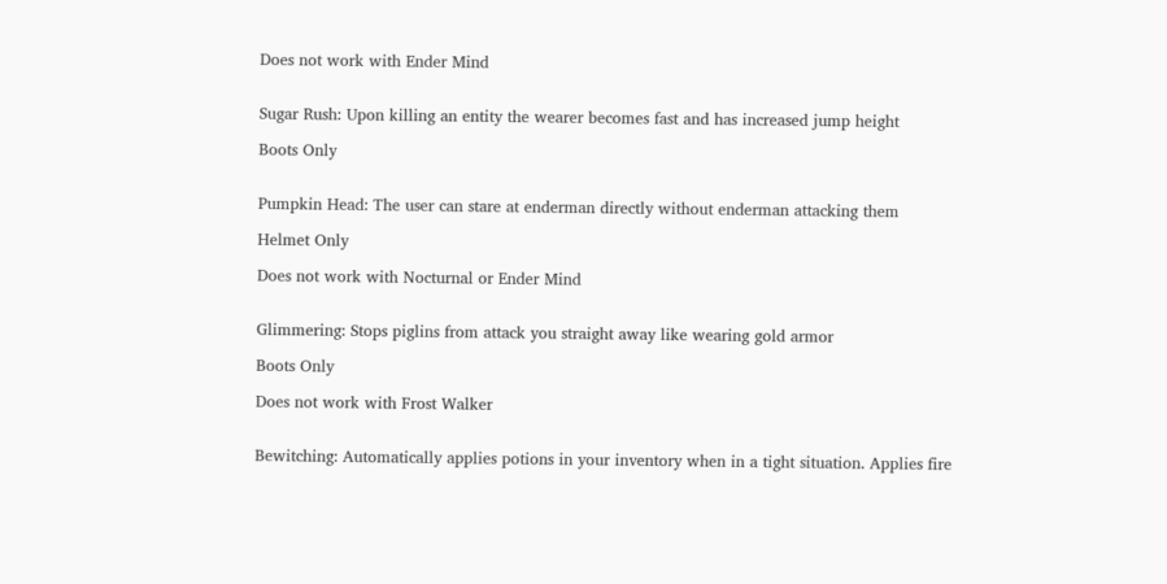Does not work with Ender Mind


Sugar Rush: Upon killing an entity the wearer becomes fast and has increased jump height

Boots Only


Pumpkin Head: The user can stare at enderman directly without enderman attacking them

Helmet Only

Does not work with Nocturnal or Ender Mind


Glimmering: Stops piglins from attack you straight away like wearing gold armor

Boots Only

Does not work with Frost Walker


Bewitching: Automatically applies potions in your inventory when in a tight situation. Applies fire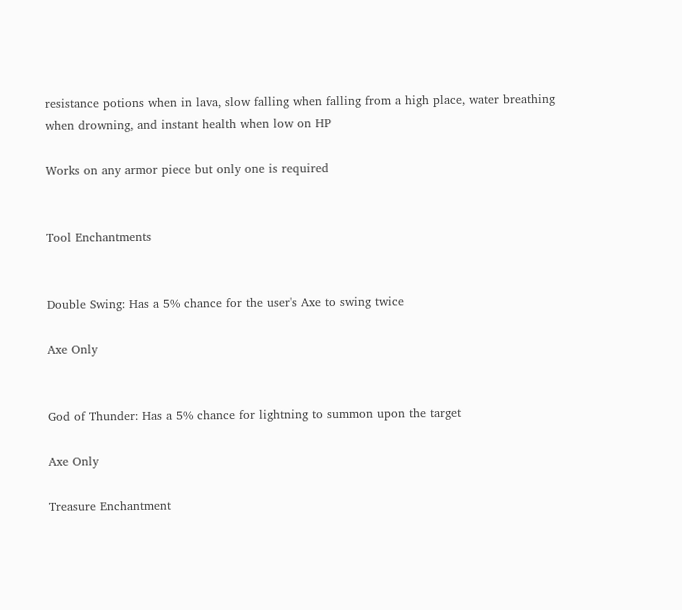resistance potions when in lava, slow falling when falling from a high place, water breathing when drowning, and instant health when low on HP

Works on any armor piece but only one is required


Tool Enchantments


Double Swing: Has a 5% chance for the user's Axe to swing twice

Axe Only


God of Thunder: Has a 5% chance for lightning to summon upon the target

Axe Only

Treasure Enchantment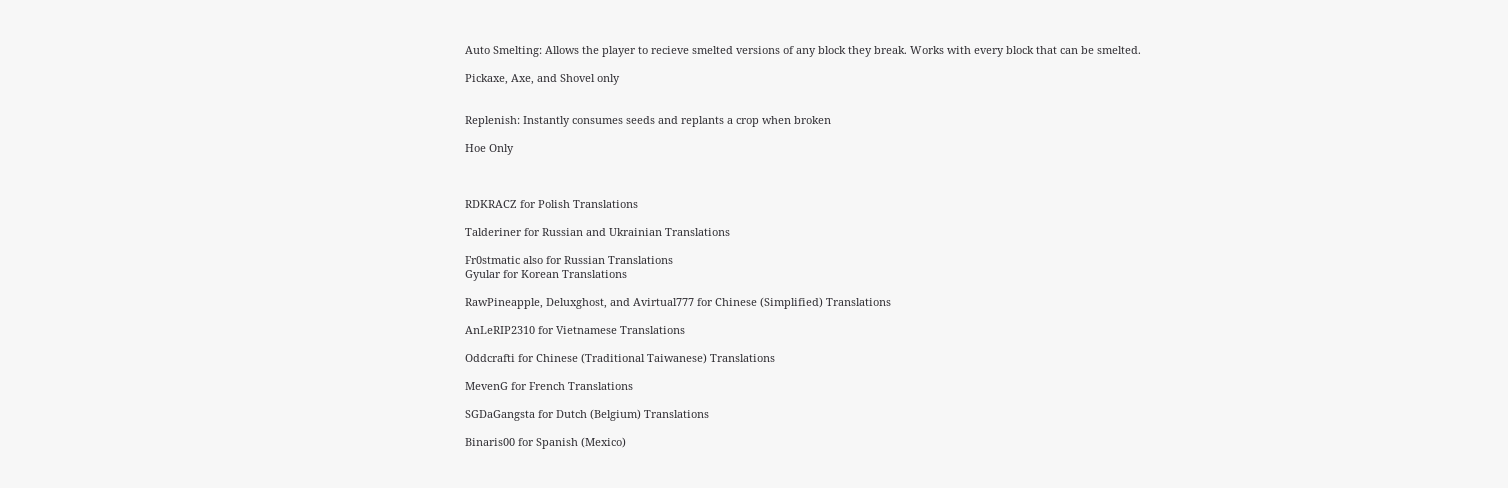Auto Smelting: Allows the player to recieve smelted versions of any block they break. Works with every block that can be smelted.

Pickaxe, Axe, and Shovel only


Replenish: Instantly consumes seeds and replants a crop when broken

Hoe Only



RDKRACZ for Polish Translations

Talderiner for Russian and Ukrainian Translations

Fr0stmatic also for Russian Translations
Gyular for Korean Translations

RawPineapple, Deluxghost, and Avirtual777 for Chinese (Simplified) Translations

AnLeRIP2310 for Vietnamese Translations

Oddcrafti for Chinese (Traditional Taiwanese) Translations

MevenG for French Translations

SGDaGangsta for Dutch (Belgium) Translations

Binaris00 for Spanish (Mexico)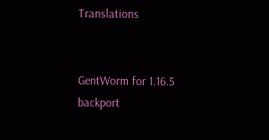Translations


GentWorm for 1.16.5 backport